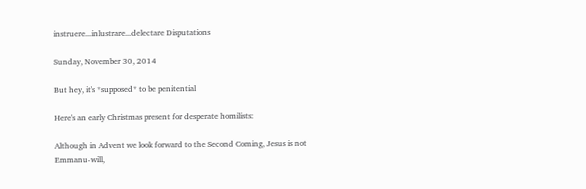instruere...inlustrare...delectare Disputations

Sunday, November 30, 2014

But hey, it's *supposed* to be penitential

Here's an early Christmas present for desperate homilists:

Although in Advent we look forward to the Second Coming, Jesus is not Emmanu-will,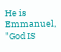He is Emmanuel, "God IS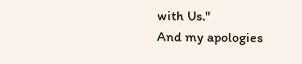with Us."
And my apologies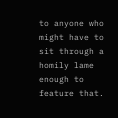to anyone who might have to sit through a homily lame enough to feature that.